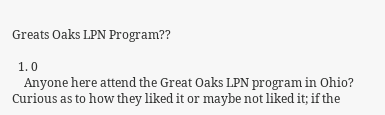Greats Oaks LPN Program??

  1. 0
    Anyone here attend the Great Oaks LPN program in Ohio? Curious as to how they liked it or maybe not liked it; if the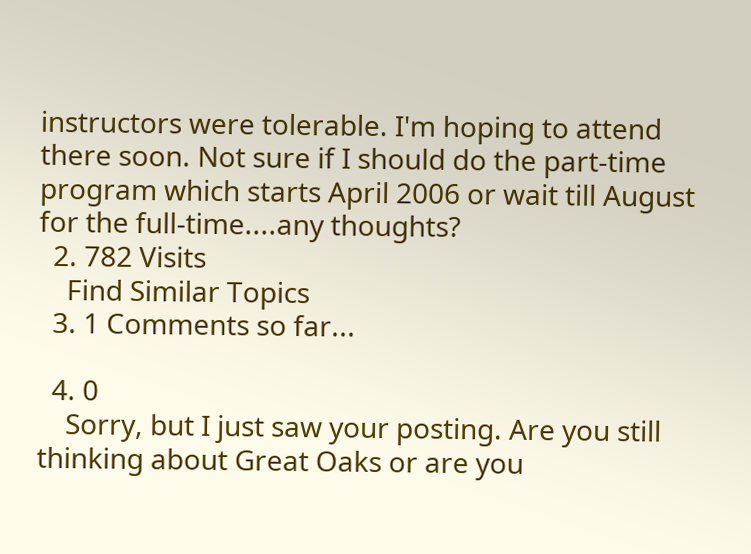instructors were tolerable. I'm hoping to attend there soon. Not sure if I should do the part-time program which starts April 2006 or wait till August for the full-time....any thoughts?
  2. 782 Visits
    Find Similar Topics
  3. 1 Comments so far...

  4. 0
    Sorry, but I just saw your posting. Are you still thinking about Great Oaks or are you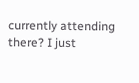currently attending there? I just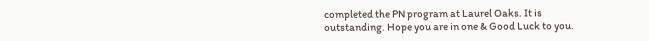completed the PN program at Laurel Oaks. It is outstanding. Hope you are in one & Good Luck to you.